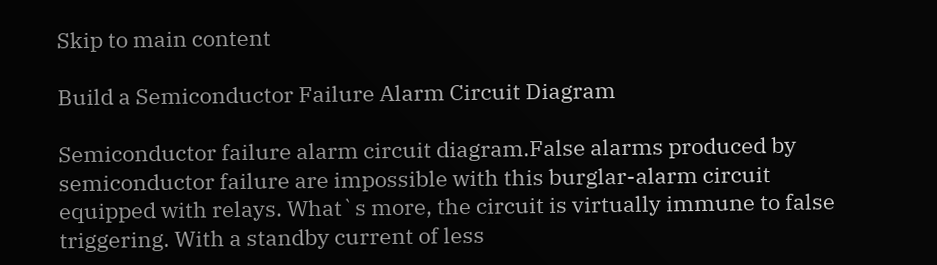Skip to main content

Build a Semiconductor Failure Alarm Circuit Diagram

Semiconductor failure alarm circuit diagram.False alarms produced by semiconductor failure are impossible with this burglar-alarm circuit equipped with relays. What`s more, the circuit is virtually immune to false triggering. With a standby current of less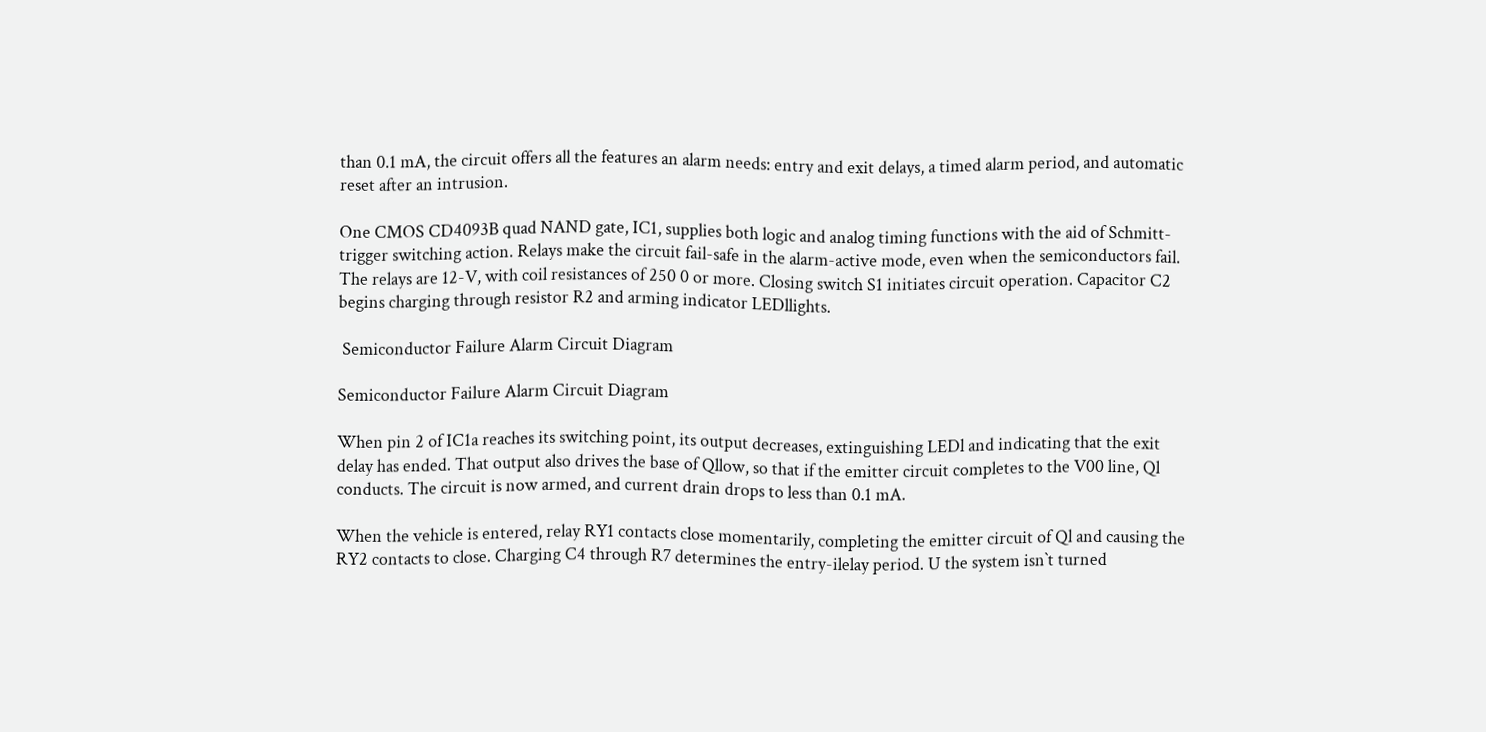than 0.1 mA, the circuit offers all the features an alarm needs: entry and exit delays, a timed alarm period, and automatic reset after an intrusion.

One CMOS CD4093B quad NAND gate, IC1, supplies both logic and analog timing functions with the aid of Schmitt-trigger switching action. Relays make the circuit fail-safe in the alarm-active mode, even when the semiconductors fail. The relays are 12-V, with coil resistances of 250 0 or more. Closing switch S1 initiates circuit operation. Capacitor C2 begins charging through resistor R2 and arming indicator LEDllights.

 Semiconductor Failure Alarm Circuit Diagram

Semiconductor Failure Alarm Circuit Diagram

When pin 2 of IC1a reaches its switching point, its output decreases, extinguishing LEDl and indicating that the exit delay has ended. That output also drives the base of Qllow, so that if the emitter circuit completes to the V00 line, Ql conducts. The circuit is now armed, and current drain drops to less than 0.1 mA.

When the vehicle is entered, relay RY1 contacts close momentarily, completing the emitter circuit of Ql and causing the RY2 contacts to close. Charging C4 through R7 determines the entry-ilelay period. U the system isn`t turned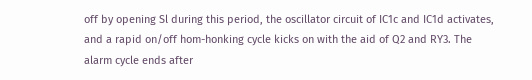off by opening Sl during this period, the oscillator circuit of IC1c and IC1d activates, and a rapid on/off hom-honking cycle kicks on with the aid of Q2 and RY3. The alarm cycle ends after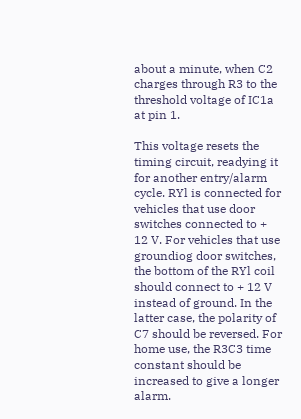about a minute, when C2 charges through R3 to the threshold voltage of IC1a at pin 1.

This voltage resets the timing circuit, readying it for another entry/alarm cycle. RYl is connected for vehicles that use door switches connected to + 12 V. For vehicles that use groundiog door switches, the bottom of the RYl coil should connect to + 12 V instead of ground. In the latter case, the polarity of C7 should be reversed. For home use, the R3C3 time constant should be increased to give a longer alarm.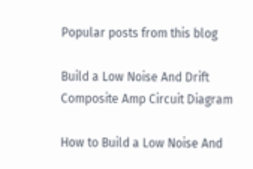Popular posts from this blog

Build a Low Noise And Drift Composite Amp Circuit Diagram

How to Build a Low Noise And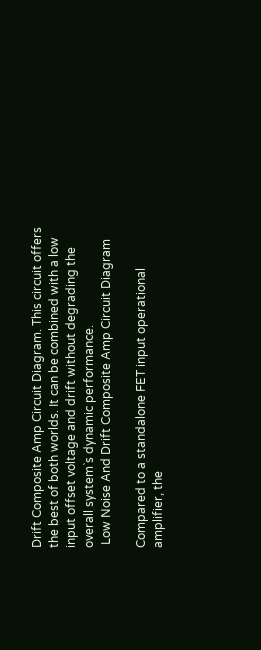Drift Composite Amp Circuit Diagram. This circuit offers the best of both worlds. It can be combined with a low input offset voltage and drift without degrading the overall system`s dynamic performance.
 Low Noise And Drift Composite Amp Circuit Diagram

Compared to a standalone FET input operational amplifier, the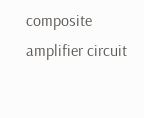composite amplifier circuit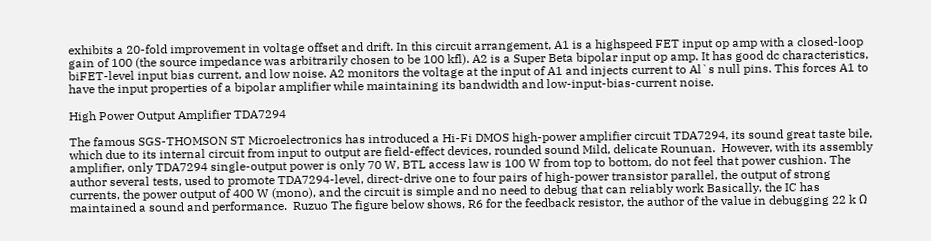exhibits a 20-fold improvement in voltage offset and drift. In this circuit arrangement, A1 is a highspeed FET input op amp with a closed-loop gain of 100 (the source impedance was arbitrarily chosen to be 100 kfl). A2 is a Super Beta bipolar input op amp. It has good dc characteristics, biFET-level input bias current, and low noise. A2 monitors the voltage at the input of A1 and injects current to Al`s null pins. This forces A1 to have the input properties of a bipolar amplifier while maintaining its bandwidth and low-input-bias-current noise.

High Power Output Amplifier TDA7294

The famous SGS-THOMSON ST Microelectronics has introduced a Hi-Fi DMOS high-power amplifier circuit TDA7294, its sound great taste bile, which due to its internal circuit from input to output are field-effect devices, rounded sound Mild, delicate Rounuan.  However, with its assembly amplifier, only TDA7294 single-output power is only 70 W, BTL access law is 100 W from top to bottom, do not feel that power cushion. The author several tests, used to promote TDA7294-level, direct-drive one to four pairs of high-power transistor parallel, the output of strong currents, the power output of 400 W (mono), and the circuit is simple and no need to debug that can reliably work Basically, the IC has maintained a sound and performance.  Ruzuo The figure below shows, R6 for the feedback resistor, the author of the value in debugging 22 k Ω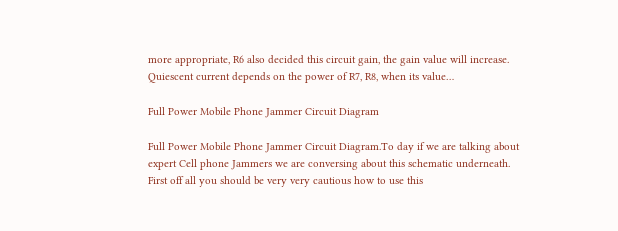more appropriate, R6 also decided this circuit gain, the gain value will increase.  Quiescent current depends on the power of R7, R8, when its value…

Full Power Mobile Phone Jammer Circuit Diagram

Full Power Mobile Phone Jammer Circuit Diagram.To day if we are talking about expert Cell phone Jammers we are conversing about this schematic underneath. First off all you should be very very cautious how to use this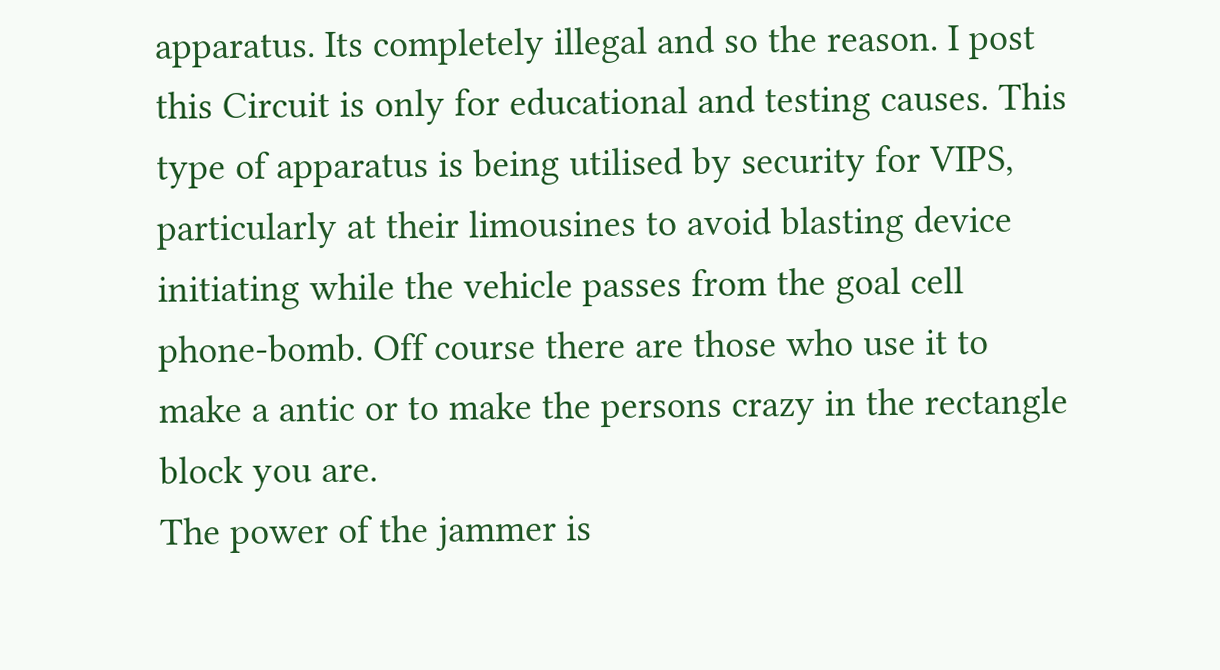apparatus. Its completely illegal and so the reason. I post this Circuit is only for educational and testing causes. This type of apparatus is being utilised by security for VIPS, particularly at their limousines to avoid blasting device initiating while the vehicle passes from the goal cell phone-bomb. Off course there are those who use it to make a antic or to make the persons crazy in the rectangle block you are.
The power of the jammer is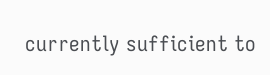currently sufficient to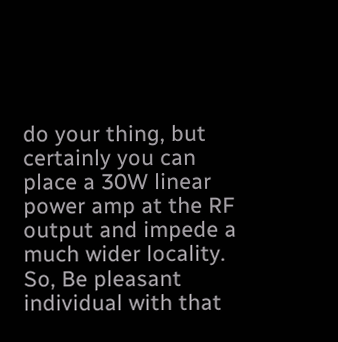do your thing, but certainly you can place a 30W linear power amp at the RF output and impede a much wider locality. So, Be pleasant individual with that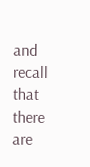and recall that there are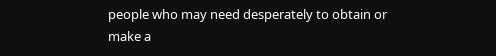people who may need desperately to obtain or make a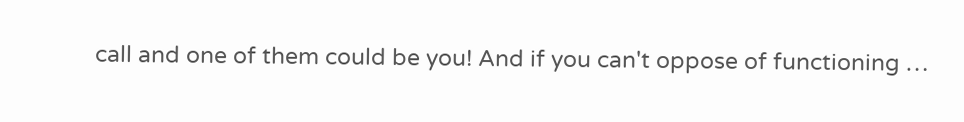call and one of them could be you! And if you can't oppose of functioning …